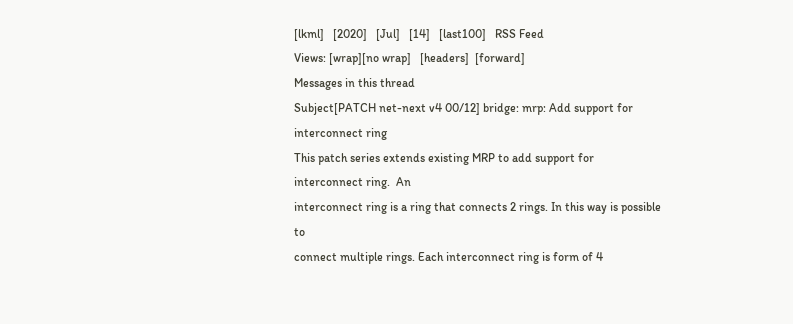[lkml]   [2020]   [Jul]   [14]   [last100]   RSS Feed
Views: [wrap][no wrap]   [headers]  [forward]
Messages in this thread
Subject[PATCH net-next v4 00/12] bridge: mrp: Add support for interconnect ring
This patch series extends existing MRP to add support for interconnect ring.  An
interconnect ring is a ring that connects 2 rings. In this way is possible to
connect multiple rings. Each interconnect ring is form of 4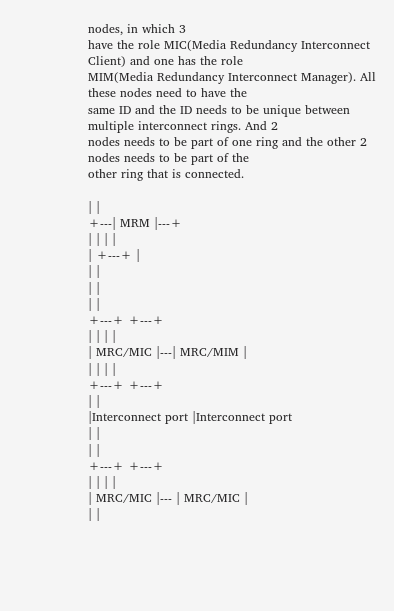nodes, in which 3
have the role MIC(Media Redundancy Interconnect Client) and one has the role
MIM(Media Redundancy Interconnect Manager). All these nodes need to have the
same ID and the ID needs to be unique between multiple interconnect rings. And 2
nodes needs to be part of one ring and the other 2 nodes needs to be part of the
other ring that is connected.

| |
+---| MRM |---+
| | | |
| +---+ |
| |
| |
| |
+---+ +---+
| | | |
| MRC/MIC |---| MRC/MIM |
| | | |
+---+ +---+
| |
|Interconnect port |Interconnect port
| |
| |
+---+ +---+
| | | |
| MRC/MIC |--- | MRC/MIC |
| |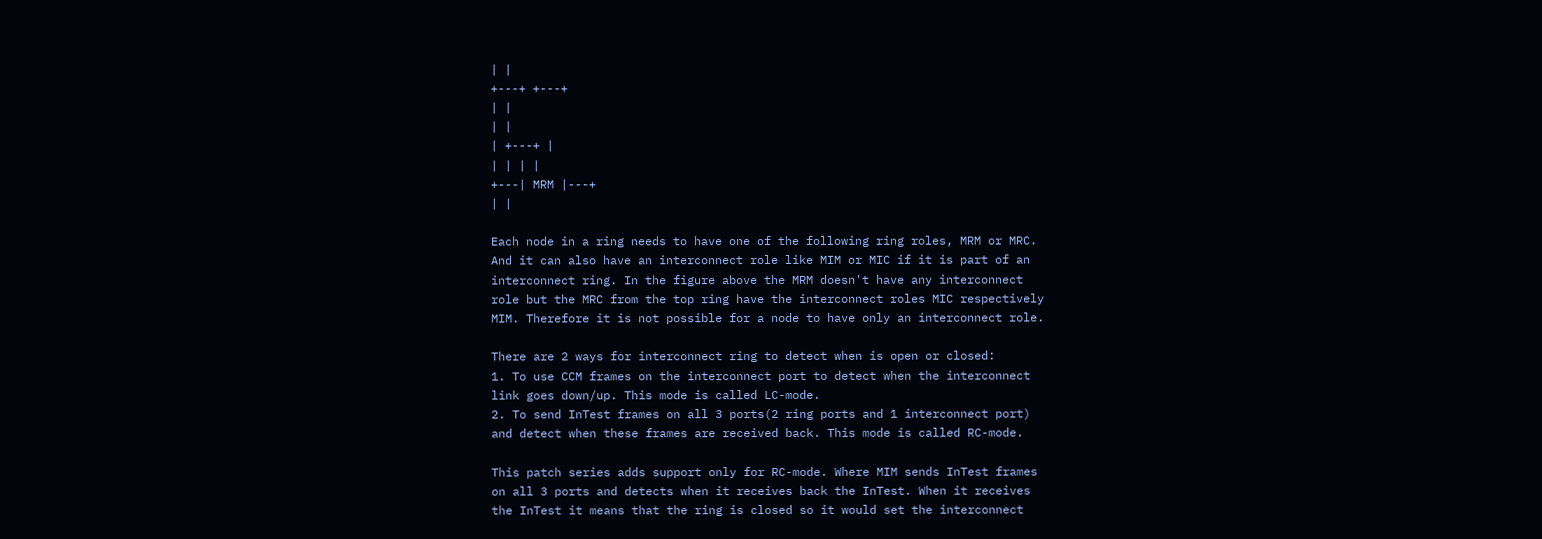| |
+---+ +---+
| |
| |
| +---+ |
| | | |
+---| MRM |---+
| |

Each node in a ring needs to have one of the following ring roles, MRM or MRC.
And it can also have an interconnect role like MIM or MIC if it is part of an
interconnect ring. In the figure above the MRM doesn't have any interconnect
role but the MRC from the top ring have the interconnect roles MIC respectively
MIM. Therefore it is not possible for a node to have only an interconnect role.

There are 2 ways for interconnect ring to detect when is open or closed:
1. To use CCM frames on the interconnect port to detect when the interconnect
link goes down/up. This mode is called LC-mode.
2. To send InTest frames on all 3 ports(2 ring ports and 1 interconnect port)
and detect when these frames are received back. This mode is called RC-mode.

This patch series adds support only for RC-mode. Where MIM sends InTest frames
on all 3 ports and detects when it receives back the InTest. When it receives
the InTest it means that the ring is closed so it would set the interconnect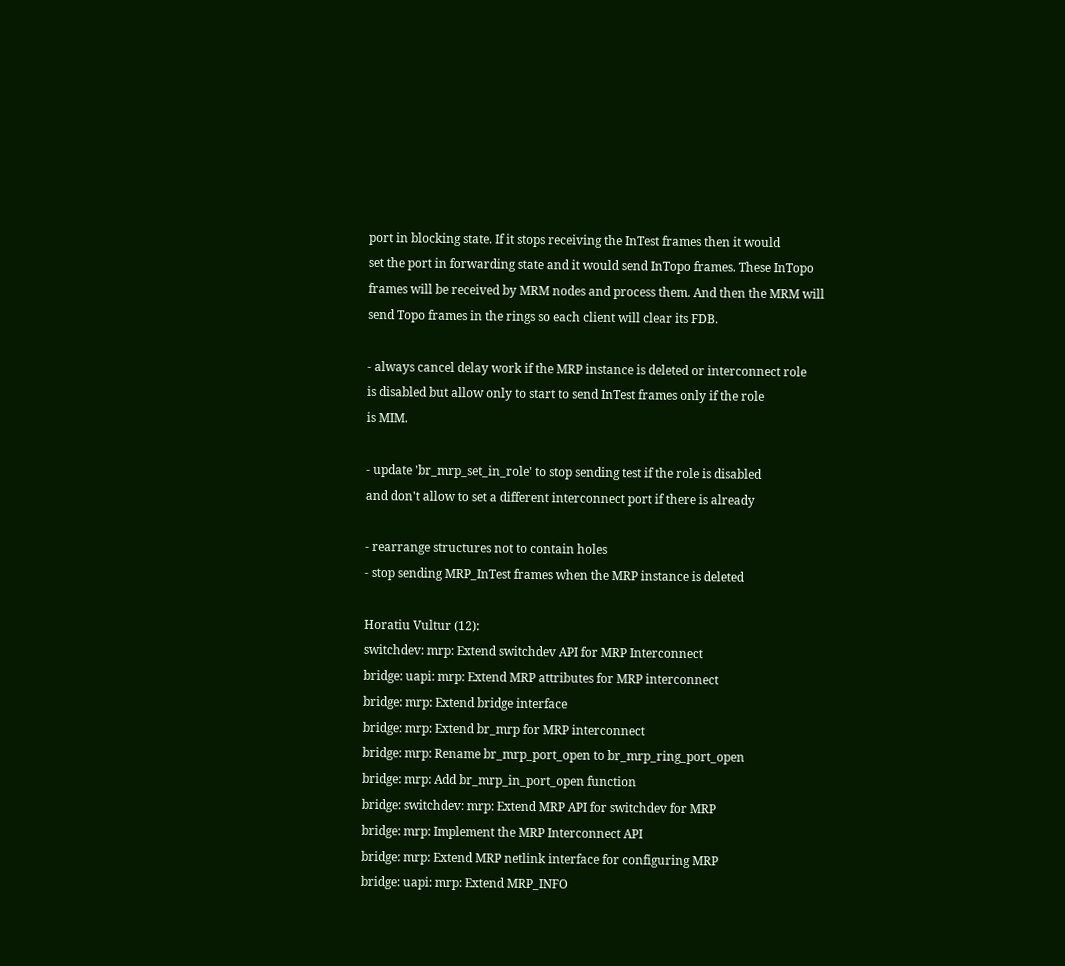port in blocking state. If it stops receiving the InTest frames then it would
set the port in forwarding state and it would send InTopo frames. These InTopo
frames will be received by MRM nodes and process them. And then the MRM will
send Topo frames in the rings so each client will clear its FDB.

- always cancel delay work if the MRP instance is deleted or interconnect role
is disabled but allow only to start to send InTest frames only if the role
is MIM.

- update 'br_mrp_set_in_role' to stop sending test if the role is disabled
and don't allow to set a different interconnect port if there is already

- rearrange structures not to contain holes
- stop sending MRP_InTest frames when the MRP instance is deleted

Horatiu Vultur (12):
switchdev: mrp: Extend switchdev API for MRP Interconnect
bridge: uapi: mrp: Extend MRP attributes for MRP interconnect
bridge: mrp: Extend bridge interface
bridge: mrp: Extend br_mrp for MRP interconnect
bridge: mrp: Rename br_mrp_port_open to br_mrp_ring_port_open
bridge: mrp: Add br_mrp_in_port_open function
bridge: switchdev: mrp: Extend MRP API for switchdev for MRP
bridge: mrp: Implement the MRP Interconnect API
bridge: mrp: Extend MRP netlink interface for configuring MRP
bridge: uapi: mrp: Extend MRP_INFO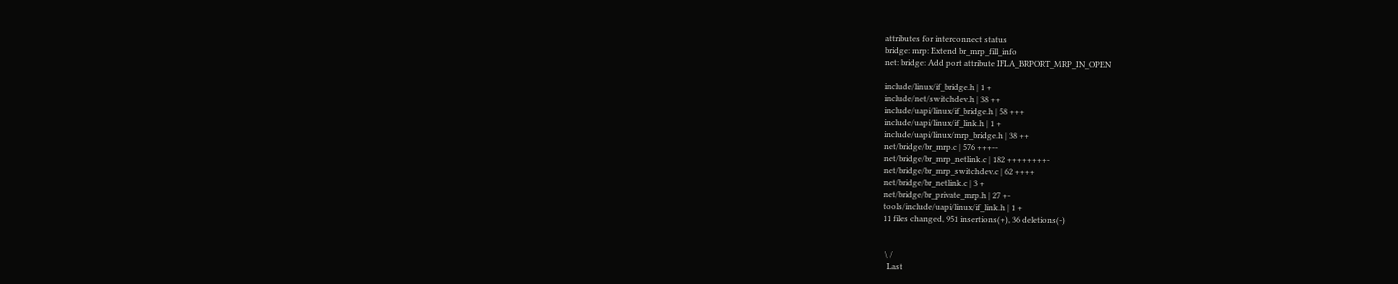attributes for interconnect status
bridge: mrp: Extend br_mrp_fill_info
net: bridge: Add port attribute IFLA_BRPORT_MRP_IN_OPEN

include/linux/if_bridge.h | 1 +
include/net/switchdev.h | 38 ++
include/uapi/linux/if_bridge.h | 58 +++
include/uapi/linux/if_link.h | 1 +
include/uapi/linux/mrp_bridge.h | 38 ++
net/bridge/br_mrp.c | 576 +++--
net/bridge/br_mrp_netlink.c | 182 ++++++++-
net/bridge/br_mrp_switchdev.c | 62 ++++
net/bridge/br_netlink.c | 3 +
net/bridge/br_private_mrp.h | 27 +-
tools/include/uapi/linux/if_link.h | 1 +
11 files changed, 951 insertions(+), 36 deletions(-)


 \ /
  Last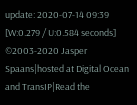update: 2020-07-14 09:39    [W:0.279 / U:0.584 seconds]
©2003-2020 Jasper Spaans|hosted at Digital Ocean and TransIP|Read the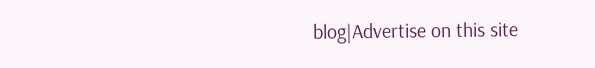blog|Advertise on this site